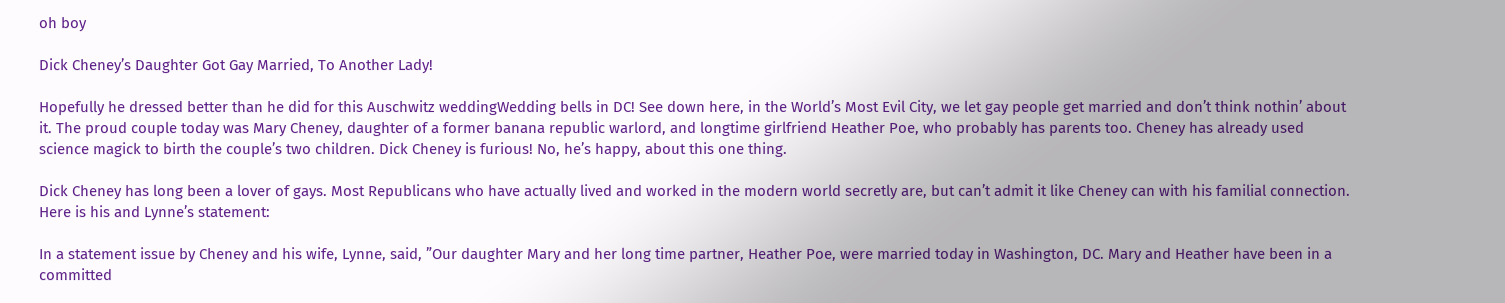oh boy

Dick Cheney’s Daughter Got Gay Married, To Another Lady!

Hopefully he dressed better than he did for this Auschwitz weddingWedding bells in DC! See down here, in the World’s Most Evil City, we let gay people get married and don’t think nothin’ about it. The proud couple today was Mary Cheney, daughter of a former banana republic warlord, and longtime girlfriend Heather Poe, who probably has parents too. Cheney has already used science magick to birth the couple’s two children. Dick Cheney is furious! No, he’s happy, about this one thing.

Dick Cheney has long been a lover of gays. Most Republicans who have actually lived and worked in the modern world secretly are, but can’t admit it like Cheney can with his familial connection. Here is his and Lynne’s statement:

In a statement issue by Cheney and his wife, Lynne, said, ”Our daughter Mary and her long time partner, Heather Poe, were married today in Washington, DC. Mary and Heather have been in a committed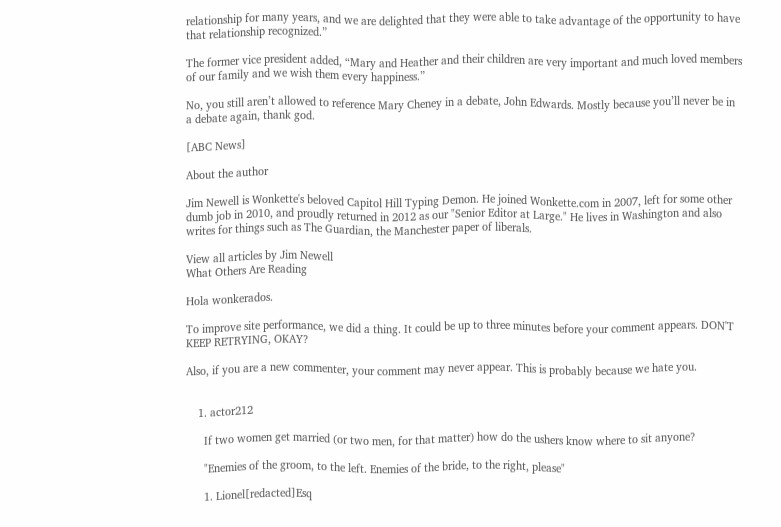relationship for many years, and we are delighted that they were able to take advantage of the opportunity to have that relationship recognized.”

The former vice president added, “Mary and Heather and their children are very important and much loved members of our family and we wish them every happiness.”

No, you still aren’t allowed to reference Mary Cheney in a debate, John Edwards. Mostly because you’ll never be in a debate again, thank god.

[ABC News]

About the author

Jim Newell is Wonkette's beloved Capitol Hill Typing Demon. He joined Wonkette.com in 2007, left for some other dumb job in 2010, and proudly returned in 2012 as our "Senior Editor at Large." He lives in Washington and also writes for things such as The Guardian, the Manchester paper of liberals.

View all articles by Jim Newell
What Others Are Reading

Hola wonkerados.

To improve site performance, we did a thing. It could be up to three minutes before your comment appears. DON'T KEEP RETRYING, OKAY?

Also, if you are a new commenter, your comment may never appear. This is probably because we hate you.


    1. actor212

      If two women get married (or two men, for that matter) how do the ushers know where to sit anyone?

      "Enemies of the groom, to the left. Enemies of the bride, to the right, please"

      1. Lionel[redacted]Esq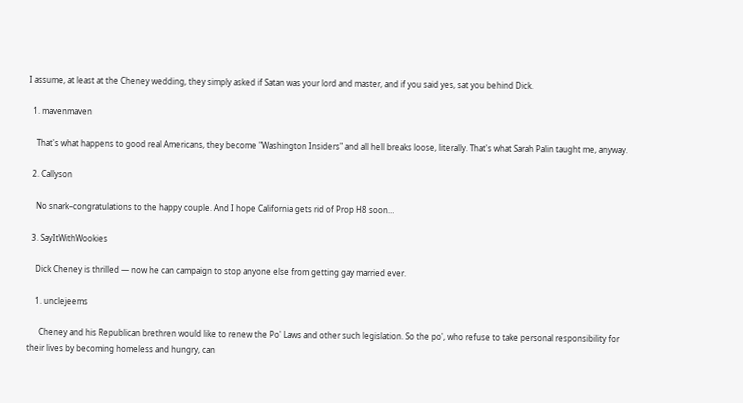I assume, at least at the Cheney wedding, they simply asked if Satan was your lord and master, and if you said yes, sat you behind Dick.

  1. mavenmaven

    That's what happens to good real Americans, they become "Washington Insiders" and all hell breaks loose, literally. That's what Sarah Palin taught me, anyway.

  2. Callyson

    No snark–congratulations to the happy couple. And I hope California gets rid of Prop H8 soon…

  3. SayItWithWookies

    Dick Cheney is thrilled — now he can campaign to stop anyone else from getting gay married ever.

    1. unclejeems

      Cheney and his Republican brethren would like to renew the Po' Laws and other such legislation. So the po', who refuse to take personal responsibility for their lives by becoming homeless and hungry, can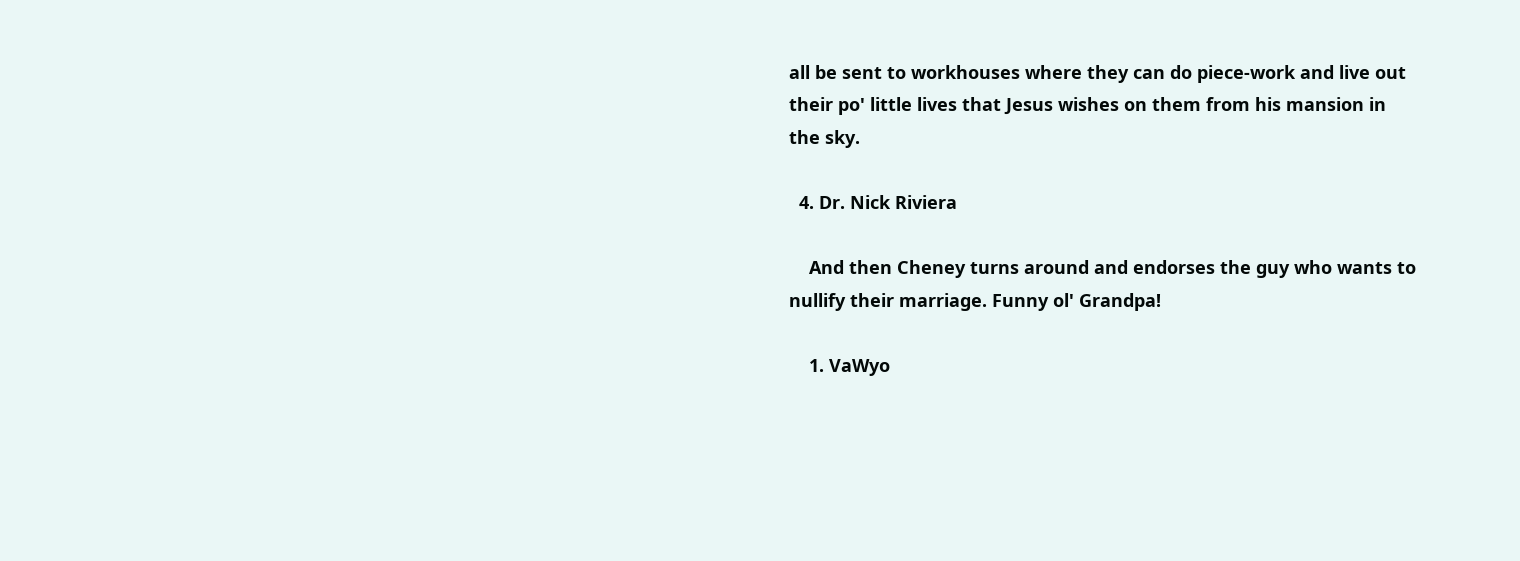all be sent to workhouses where they can do piece-work and live out their po' little lives that Jesus wishes on them from his mansion in the sky.

  4. Dr. Nick Riviera

    And then Cheney turns around and endorses the guy who wants to nullify their marriage. Funny ol' Grandpa!

    1. VaWyo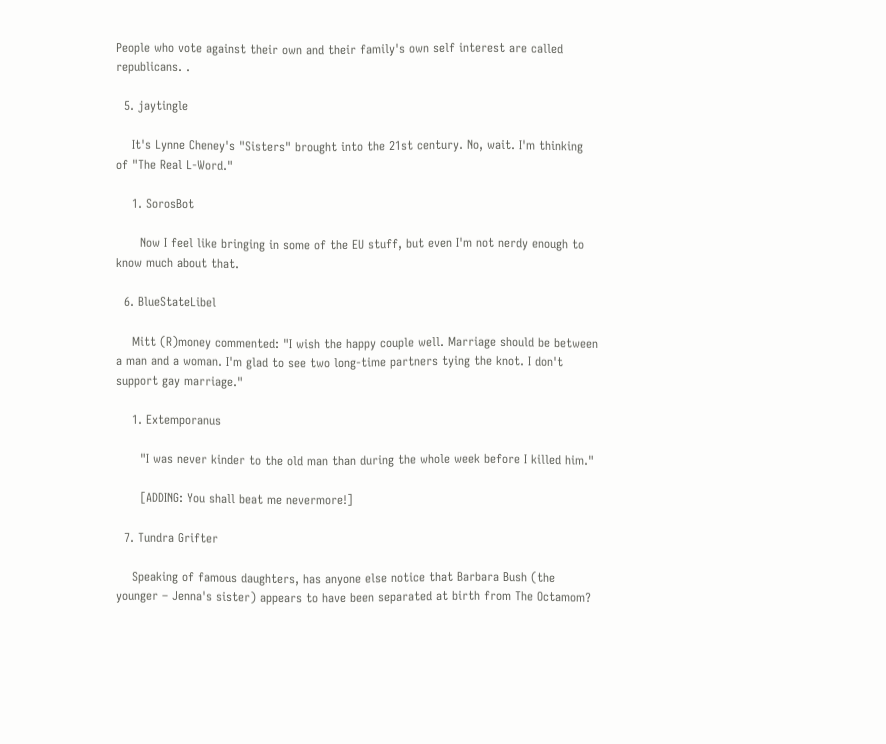People who vote against their own and their family's own self interest are called republicans. .

  5. jaytingle

    It's Lynne Cheney's "Sisters" brought into the 21st century. No, wait. I'm thinking of "The Real L-Word."

    1. SorosBot

      Now I feel like bringing in some of the EU stuff, but even I'm not nerdy enough to know much about that.

  6. BlueStateLibel

    Mitt (R)money commented: "I wish the happy couple well. Marriage should be between a man and a woman. I'm glad to see two long-time partners tying the knot. I don't support gay marriage."

    1. Extemporanus

      "I was never kinder to the old man than during the whole week before I killed him."

      [ADDING: You shall beat me nevermore!]

  7. Tundra Grifter

    Speaking of famous daughters, has anyone else notice that Barbara Bush (the younger – Jenna's sister) appears to have been separated at birth from The Octamom?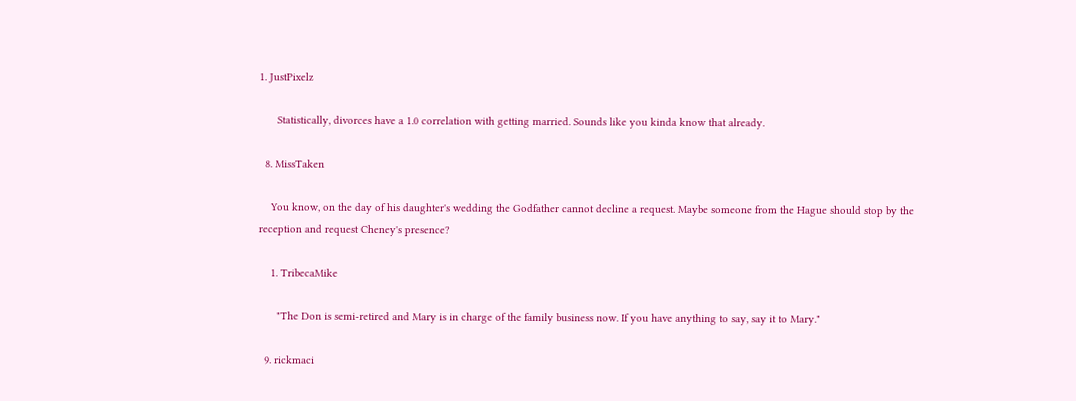1. JustPixelz

      Statistically, divorces have a 1.0 correlation with getting married. Sounds like you kinda know that already.

  8. MissTaken

    You know, on the day of his daughter's wedding the Godfather cannot decline a request. Maybe someone from the Hague should stop by the reception and request Cheney's presence?

    1. TribecaMike

      "The Don is semi-retired and Mary is in charge of the family business now. If you have anything to say, say it to Mary."

  9. rickmaci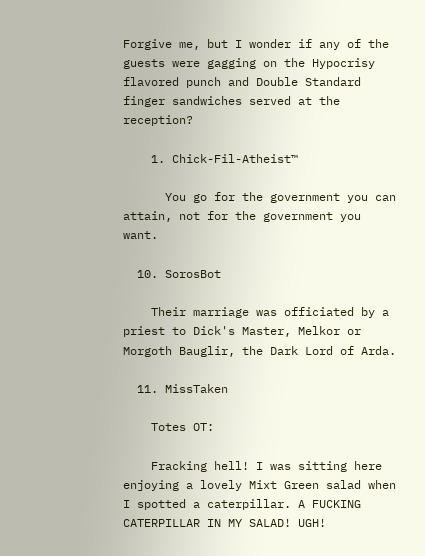Forgive me, but I wonder if any of the guests were gagging on the Hypocrisy flavored punch and Double Standard finger sandwiches served at the reception?

    1. Chick-Fil-Atheist™

      You go for the government you can attain, not for the government you want.

  10. SorosBot

    Their marriage was officiated by a priest to Dick's Master, Melkor or Morgoth Bauglir, the Dark Lord of Arda.

  11. MissTaken

    Totes OT:

    Fracking hell! I was sitting here enjoying a lovely Mixt Green salad when I spotted a caterpillar. A FUCKING CATERPILLAR IN MY SALAD! UGH!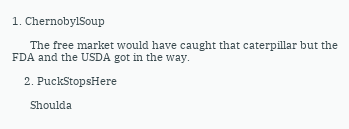1. ChernobylSoup

      The free market would have caught that caterpillar but the FDA and the USDA got in the way.

    2. PuckStopsHere

      Shoulda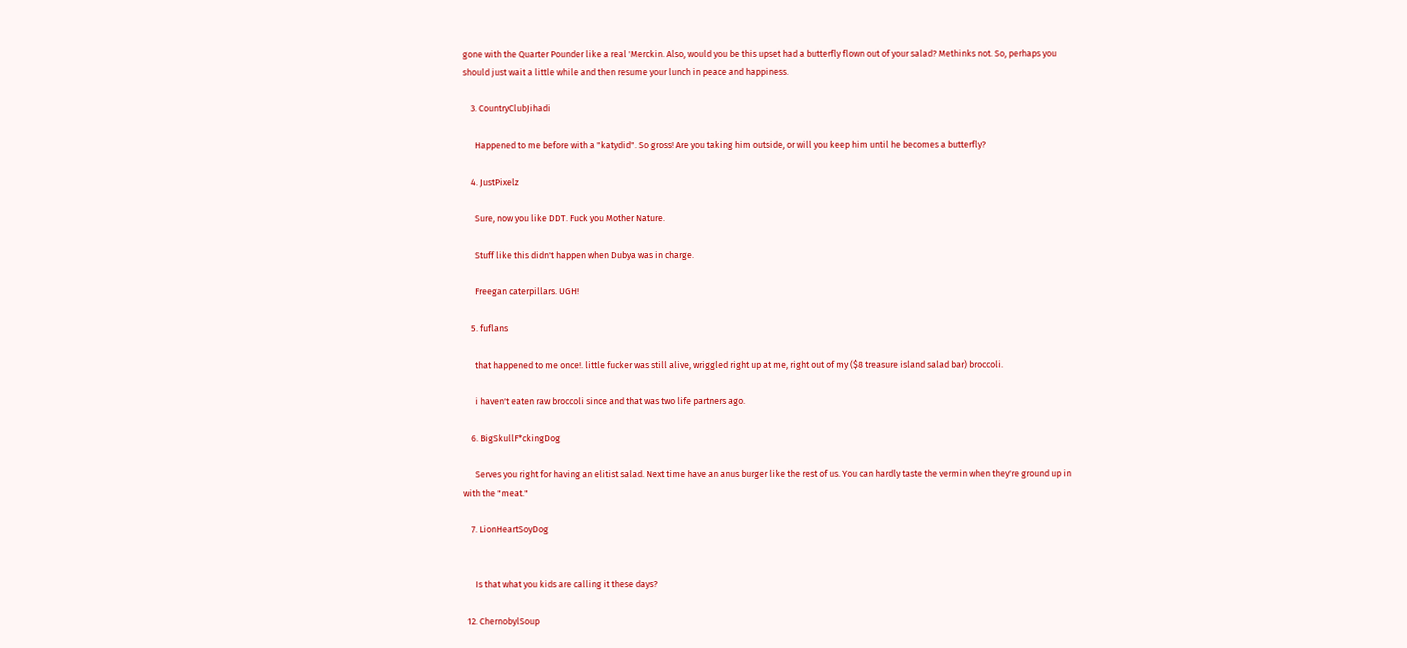gone with the Quarter Pounder like a real 'Merckin. Also, would you be this upset had a butterfly flown out of your salad? Methinks not. So, perhaps you should just wait a little while and then resume your lunch in peace and happiness.

    3. CountryClubJihadi

      Happened to me before with a "katydid". So gross! Are you taking him outside, or will you keep him until he becomes a butterfly?

    4. JustPixelz

      Sure, now you like DDT. Fuck you Mother Nature.

      Stuff like this didn't happen when Dubya was in charge.

      Freegan caterpillars. UGH!

    5. fuflans

      that happened to me once!. little fucker was still alive, wriggled right up at me, right out of my ($8 treasure island salad bar) broccoli.

      i haven't eaten raw broccoli since and that was two life partners ago.

    6. BigSkullF*ckingDog

      Serves you right for having an elitist salad. Next time have an anus burger like the rest of us. You can hardly taste the vermin when they're ground up in with the "meat."

    7. LionHeartSoyDog


      Is that what you kids are calling it these days?

  12. ChernobylSoup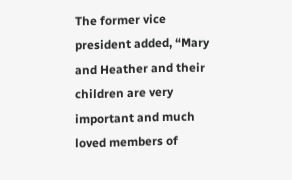The former vice president added, “Mary and Heather and their children are very important and much loved members of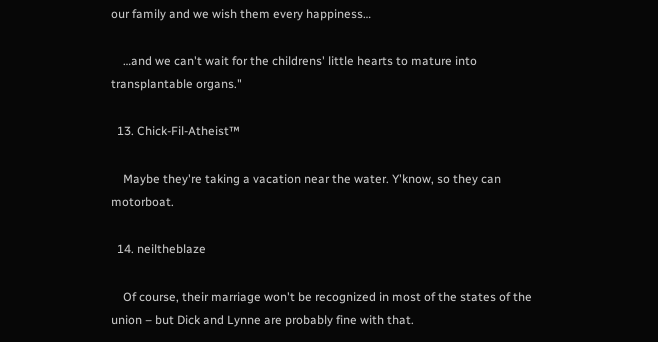our family and we wish them every happiness…

    …and we can't wait for the childrens' little hearts to mature into transplantable organs."

  13. Chick-Fil-Atheist™

    Maybe they're taking a vacation near the water. Y'know, so they can motorboat.

  14. neiltheblaze

    Of course, their marriage won't be recognized in most of the states of the union – but Dick and Lynne are probably fine with that.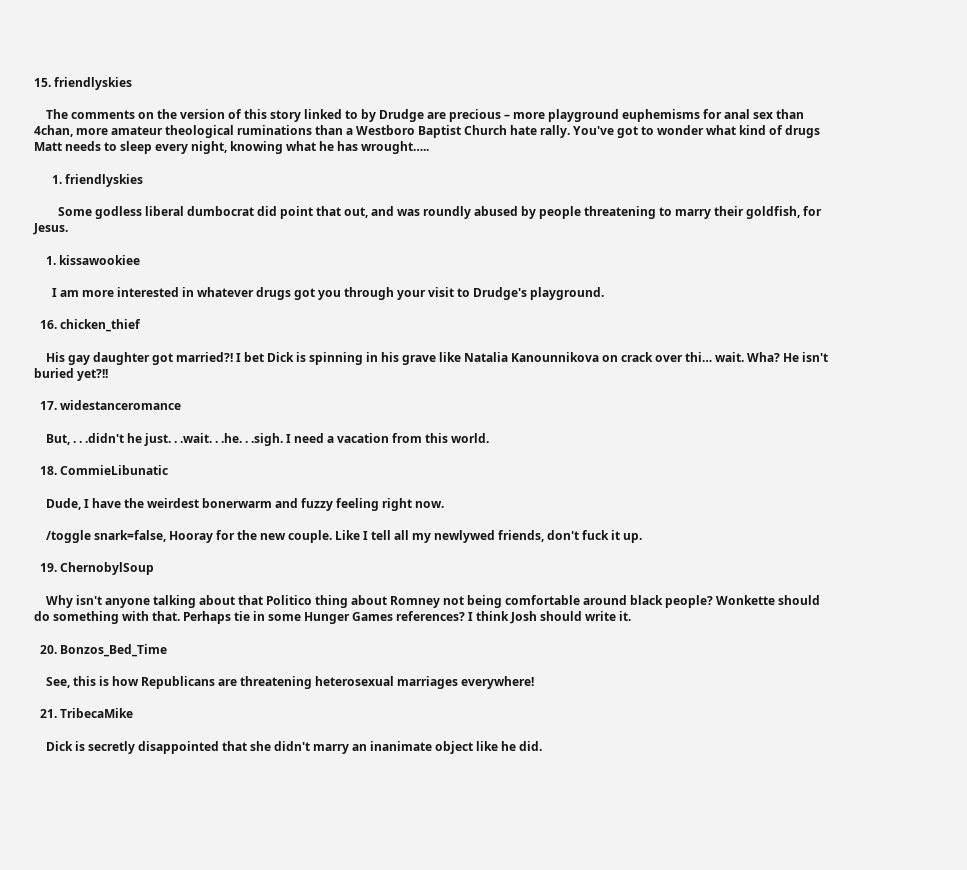15. friendlyskies

    The comments on the version of this story linked to by Drudge are precious – more playground euphemisms for anal sex than 4chan, more amateur theological ruminations than a Westboro Baptist Church hate rally. You've got to wonder what kind of drugs Matt needs to sleep every night, knowing what he has wrought…..

      1. friendlyskies

        Some godless liberal dumbocrat did point that out, and was roundly abused by people threatening to marry their goldfish, for Jesus.

    1. kissawookiee

      I am more interested in whatever drugs got you through your visit to Drudge's playground.

  16. chicken_thief

    His gay daughter got married?! I bet Dick is spinning in his grave like Natalia Kanounnikova on crack over thi… wait. Wha? He isn't buried yet?!!

  17. widestanceromance

    But, . . .didn't he just. . .wait. . .he. . .sigh. I need a vacation from this world.

  18. CommieLibunatic

    Dude, I have the weirdest bonerwarm and fuzzy feeling right now.

    /toggle snark=false, Hooray for the new couple. Like I tell all my newlywed friends, don't fuck it up.

  19. ChernobylSoup

    Why isn't anyone talking about that Politico thing about Romney not being comfortable around black people? Wonkette should do something with that. Perhaps tie in some Hunger Games references? I think Josh should write it.

  20. Bonzos_Bed_Time

    See, this is how Republicans are threatening heterosexual marriages everywhere!

  21. TribecaMike

    Dick is secretly disappointed that she didn't marry an inanimate object like he did.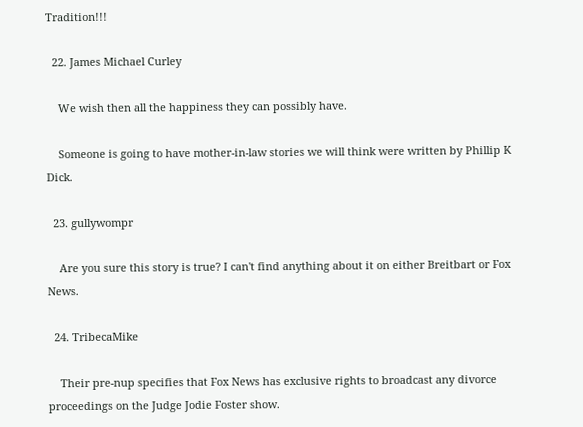Tradition!!!

  22. James Michael Curley

    We wish then all the happiness they can possibly have.

    Someone is going to have mother-in-law stories we will think were written by Phillip K Dick.

  23. gullywompr

    Are you sure this story is true? I can't find anything about it on either Breitbart or Fox News.

  24. TribecaMike

    Their pre-nup specifies that Fox News has exclusive rights to broadcast any divorce proceedings on the Judge Jodie Foster show.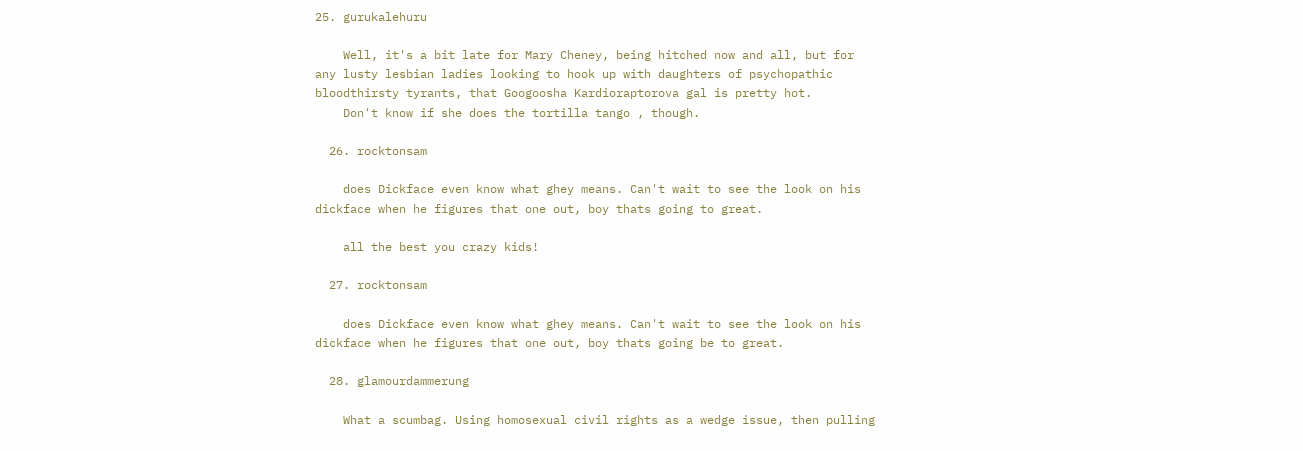25. gurukalehuru

    Well, it's a bit late for Mary Cheney, being hitched now and all, but for any lusty lesbian ladies looking to hook up with daughters of psychopathic bloodthirsty tyrants, that Googoosha Kardioraptorova gal is pretty hot.
    Don't know if she does the tortilla tango , though.

  26. rocktonsam

    does Dickface even know what ghey means. Can't wait to see the look on his dickface when he figures that one out, boy thats going to great.

    all the best you crazy kids!

  27. rocktonsam

    does Dickface even know what ghey means. Can't wait to see the look on his dickface when he figures that one out, boy thats going be to great.

  28. glamourdammerung

    What a scumbag. Using homosexual civil rights as a wedge issue, then pulling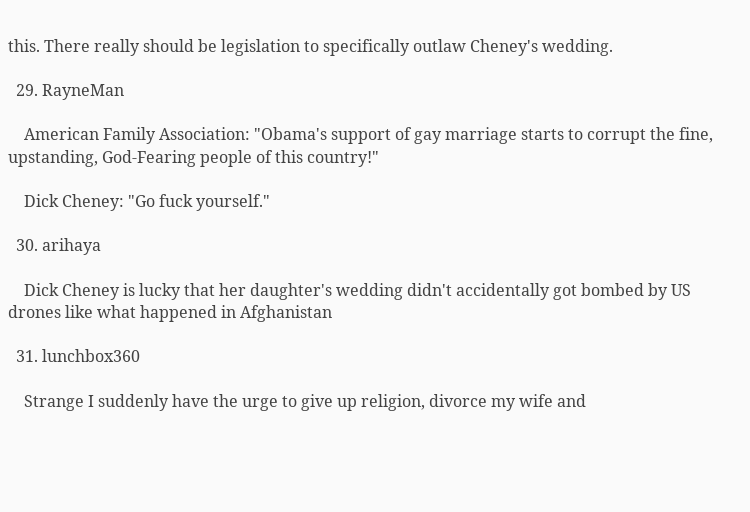this. There really should be legislation to specifically outlaw Cheney's wedding.

  29. RayneMan

    American Family Association: "Obama's support of gay marriage starts to corrupt the fine, upstanding, God-Fearing people of this country!"

    Dick Cheney: "Go fuck yourself."

  30. arihaya

    Dick Cheney is lucky that her daughter's wedding didn't accidentally got bombed by US drones like what happened in Afghanistan

  31. lunchbox360

    Strange I suddenly have the urge to give up religion, divorce my wife and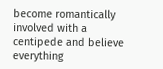become romantically involved with a centipede and believe everything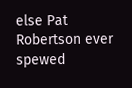else Pat Robertson ever spewed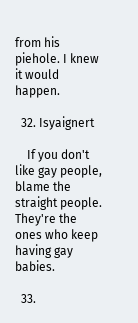from his piehole. I knew it would happen.

  32. Isyaignert

    If you don't like gay people, blame the straight people. They're the ones who keep having gay babies.

  33.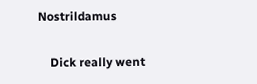Nostrildamus

    Dick really went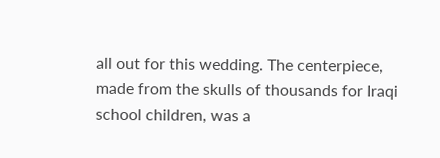all out for this wedding. The centerpiece, made from the skulls of thousands for Iraqi school children, was a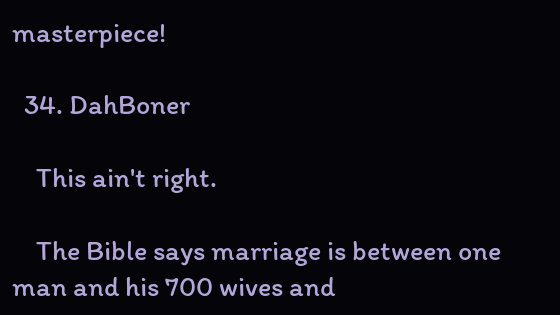masterpiece!

  34. DahBoner

    This ain't right.

    The Bible says marriage is between one man and his 700 wives and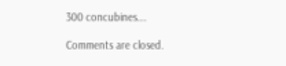300 concubines….

Comments are closed.